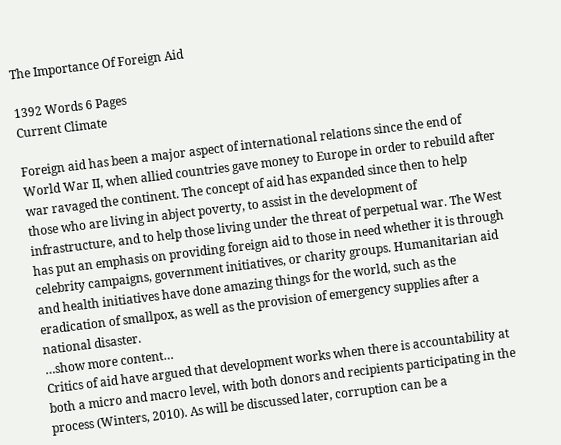The Importance Of Foreign Aid

1392 Words 6 Pages
Current Climate

Foreign aid has been a major aspect of international relations since the end of World War II, when allied countries gave money to Europe in order to rebuild after war ravaged the continent. The concept of aid has expanded since then to help those who are living in abject poverty, to assist in the development of infrastructure, and to help those living under the threat of perpetual war. The West has put an emphasis on providing foreign aid to those in need whether it is through celebrity campaigns, government initiatives, or charity groups. Humanitarian aid and health initiatives have done amazing things for the world, such as the eradication of smallpox, as well as the provision of emergency supplies after a national disaster.
…show more content…
Critics of aid have argued that development works when there is accountability at both a micro and macro level, with both donors and recipients participating in the process (Winters, 2010). As will be discussed later, corruption can be a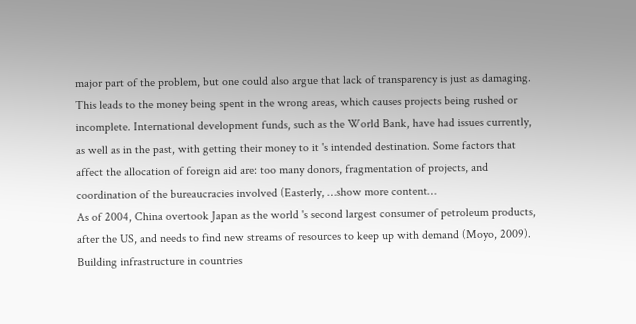major part of the problem, but one could also argue that lack of transparency is just as damaging. This leads to the money being spent in the wrong areas, which causes projects being rushed or incomplete. International development funds, such as the World Bank, have had issues currently, as well as in the past, with getting their money to it 's intended destination. Some factors that affect the allocation of foreign aid are: too many donors, fragmentation of projects, and coordination of the bureaucracies involved (Easterly, …show more content…
As of 2004, China overtook Japan as the world 's second largest consumer of petroleum products, after the US, and needs to find new streams of resources to keep up with demand (Moyo, 2009). Building infrastructure in countries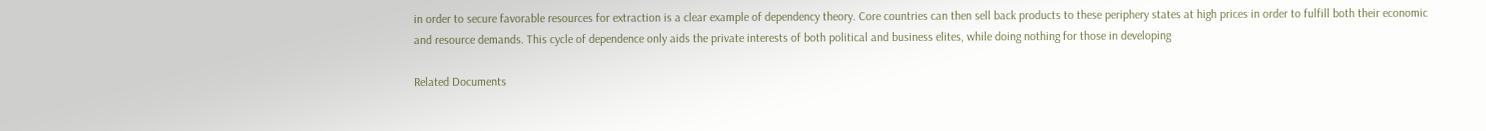in order to secure favorable resources for extraction is a clear example of dependency theory. Core countries can then sell back products to these periphery states at high prices in order to fulfill both their economic and resource demands. This cycle of dependence only aids the private interests of both political and business elites, while doing nothing for those in developing

Related Documents